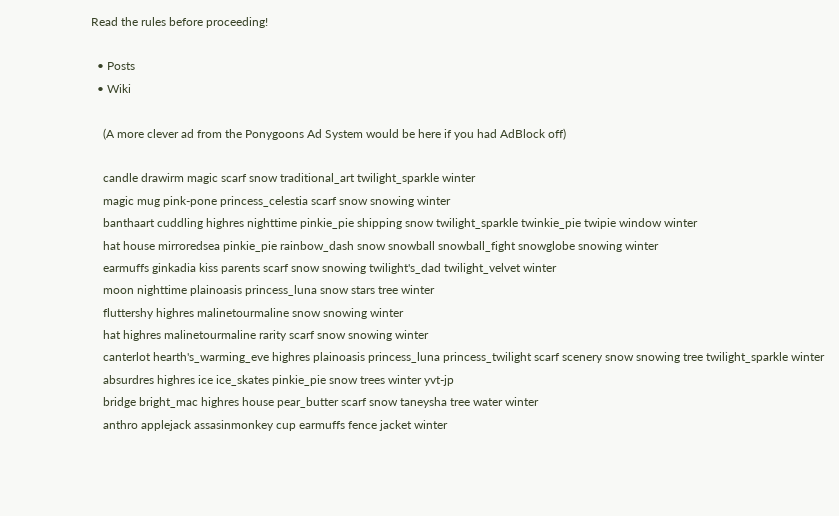Read the rules before proceeding!

  • Posts
  • Wiki

    (A more clever ad from the Ponygoons Ad System would be here if you had AdBlock off)

    candle drawirm magic scarf snow traditional_art twilight_sparkle winter
    magic mug pink-pone princess_celestia scarf snow snowing winter
    banthaart cuddling highres nighttime pinkie_pie shipping snow twilight_sparkle twinkie_pie twipie window winter
    hat house mirroredsea pinkie_pie rainbow_dash snow snowball snowball_fight snowglobe snowing winter
    earmuffs ginkadia kiss parents scarf snow snowing twilight's_dad twilight_velvet winter
    moon nighttime plainoasis princess_luna snow stars tree winter
    fluttershy highres malinetourmaline snow snowing winter
    hat highres malinetourmaline rarity scarf snow snowing winter
    canterlot hearth's_warming_eve highres plainoasis princess_luna princess_twilight scarf scenery snow snowing tree twilight_sparkle winter
    absurdres highres ice ice_skates pinkie_pie snow trees winter yvt-jp
    bridge bright_mac highres house pear_butter scarf snow taneysha tree water winter
    anthro applejack assasinmonkey cup earmuffs fence jacket winter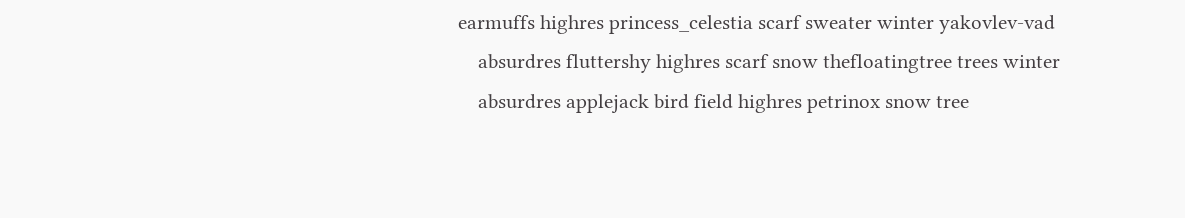earmuffs highres princess_celestia scarf sweater winter yakovlev-vad
    absurdres fluttershy highres scarf snow thefloatingtree trees winter
    absurdres applejack bird field highres petrinox snow tree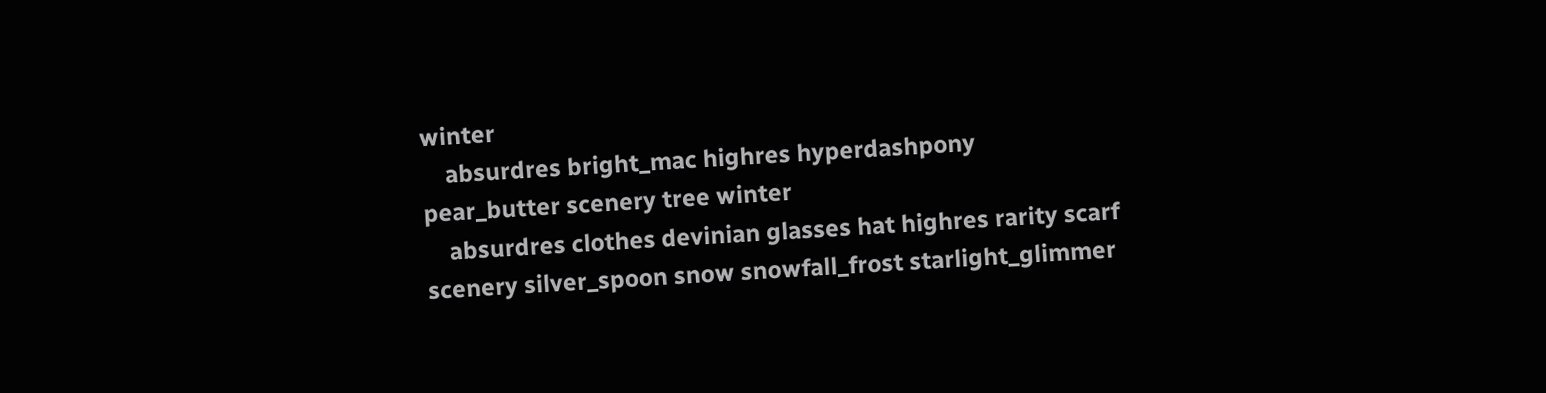winter
    absurdres bright_mac highres hyperdashpony pear_butter scenery tree winter
    absurdres clothes devinian glasses hat highres rarity scarf scenery silver_spoon snow snowfall_frost starlight_glimmer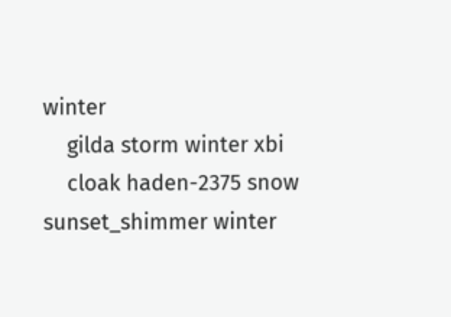winter
    gilda storm winter xbi
    cloak haden-2375 snow sunset_shimmer winter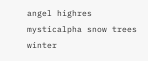angel highres mysticalpha snow trees winter